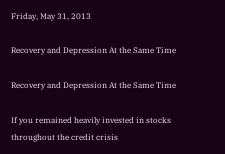Friday, May 31, 2013

Recovery and Depression At the Same Time

Recovery and Depression At the Same Time

If you remained heavily invested in stocks throughout the credit crisis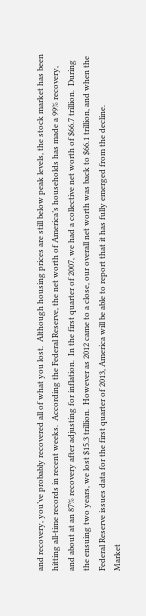and recovery, you’ve probably recovered all of what you lost.  Although housing prices are still below peak levels, the stock market has been hitting all-time records in recent weeks.  According the Federal Reserve, the net worth of America’s households has made a 99% recovery, and about at an 87% recovery after adjusting for inflation.  In the first quarter of 2007, we had a collective net worth of $66.7 trillion.  During the ensuing two years, we lost $15.3 trillion.  However as 2012 came to a close, our overall net worth was back to $66.1 trillion, and when the Federal Reserve issues data for the first quarter of 2013, America will be able to report that it has fully emerged from the decline.
Market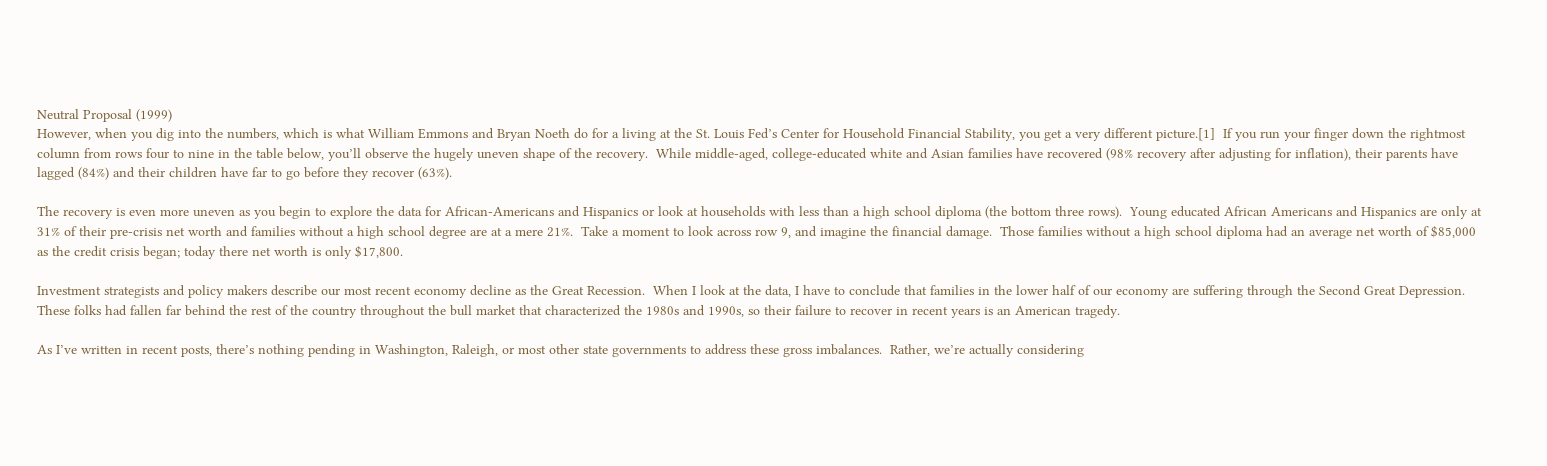Neutral Proposal (1999)
However, when you dig into the numbers, which is what William Emmons and Bryan Noeth do for a living at the St. Louis Fed’s Center for Household Financial Stability, you get a very different picture.[1]  If you run your finger down the rightmost column from rows four to nine in the table below, you’ll observe the hugely uneven shape of the recovery.  While middle-aged, college-educated white and Asian families have recovered (98% recovery after adjusting for inflation), their parents have lagged (84%) and their children have far to go before they recover (63%).

The recovery is even more uneven as you begin to explore the data for African-Americans and Hispanics or look at households with less than a high school diploma (the bottom three rows).  Young educated African Americans and Hispanics are only at 31% of their pre-crisis net worth and families without a high school degree are at a mere 21%.  Take a moment to look across row 9, and imagine the financial damage.  Those families without a high school diploma had an average net worth of $85,000 as the credit crisis began; today there net worth is only $17,800.

Investment strategists and policy makers describe our most recent economy decline as the Great Recession.  When I look at the data, I have to conclude that families in the lower half of our economy are suffering through the Second Great Depression.  These folks had fallen far behind the rest of the country throughout the bull market that characterized the 1980s and 1990s, so their failure to recover in recent years is an American tragedy.

As I’ve written in recent posts, there’s nothing pending in Washington, Raleigh, or most other state governments to address these gross imbalances.  Rather, we’re actually considering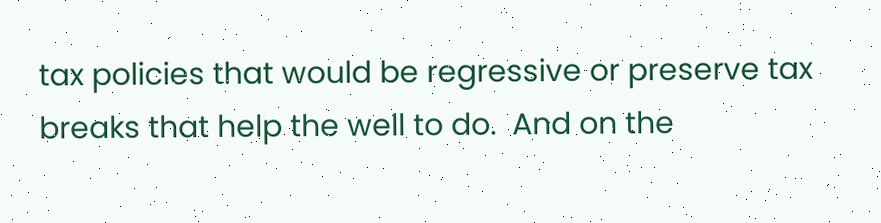tax policies that would be regressive or preserve tax breaks that help the well to do.  And on the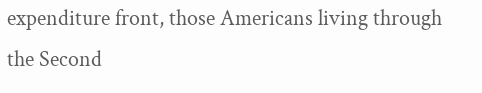expenditure front, those Americans living through the Second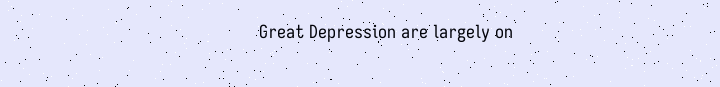Great Depression are largely on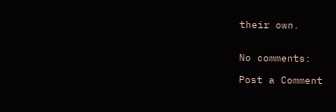their own.


No comments:

Post a Comment